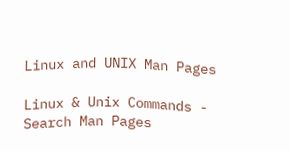Linux and UNIX Man Pages

Linux & Unix Commands - Search Man Pages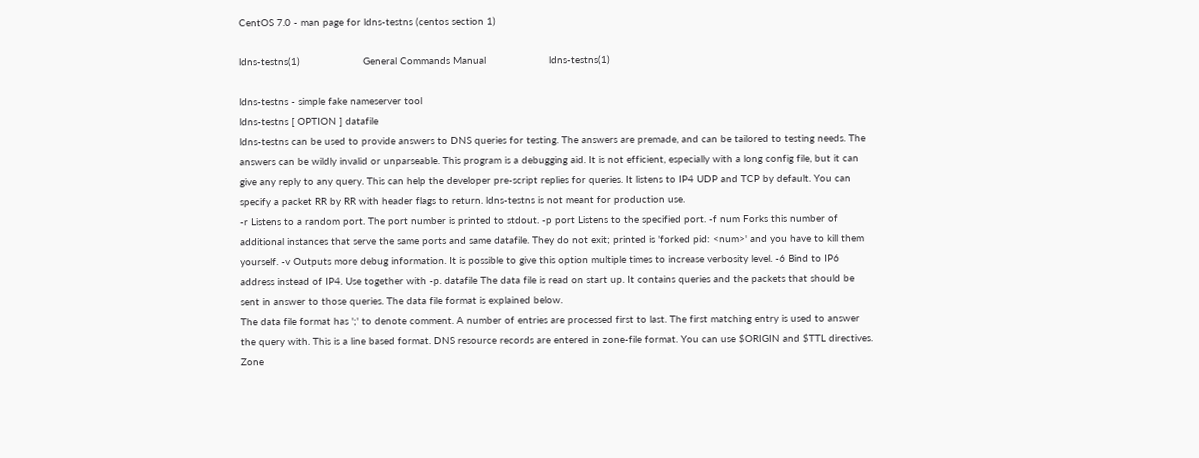CentOS 7.0 - man page for ldns-testns (centos section 1)

ldns-testns(1)                     General Commands Manual                     ldns-testns(1)

ldns-testns - simple fake nameserver tool
ldns-testns [ OPTION ] datafile
ldns-testns can be used to provide answers to DNS queries for testing. The answers are premade, and can be tailored to testing needs. The answers can be wildly invalid or unparseable. This program is a debugging aid. It is not efficient, especially with a long config file, but it can give any reply to any query. This can help the developer pre-script replies for queries. It listens to IP4 UDP and TCP by default. You can specify a packet RR by RR with header flags to return. ldns-testns is not meant for production use.
-r Listens to a random port. The port number is printed to stdout. -p port Listens to the specified port. -f num Forks this number of additional instances that serve the same ports and same datafile. They do not exit; printed is 'forked pid: <num>' and you have to kill them yourself. -v Outputs more debug information. It is possible to give this option multiple times to increase verbosity level. -6 Bind to IP6 address instead of IP4. Use together with -p. datafile The data file is read on start up. It contains queries and the packets that should be sent in answer to those queries. The data file format is explained below.
The data file format has ';' to denote comment. A number of entries are processed first to last. The first matching entry is used to answer the query with. This is a line based format. DNS resource records are entered in zone-file format. You can use $ORIGIN and $TTL directives. Zone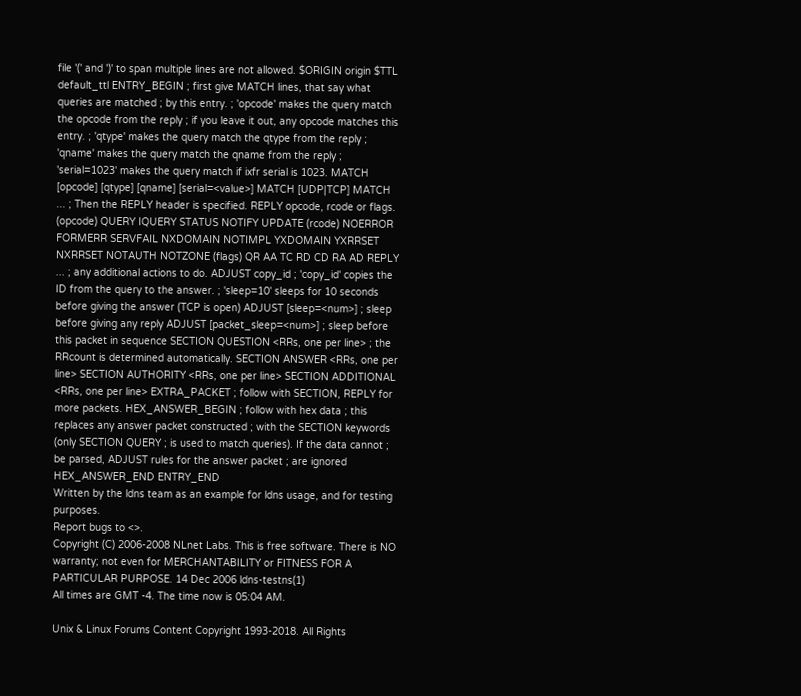file '(' and ')' to span multiple lines are not allowed. $ORIGIN origin $TTL default_ttl ENTRY_BEGIN ; first give MATCH lines, that say what queries are matched ; by this entry. ; 'opcode' makes the query match the opcode from the reply ; if you leave it out, any opcode matches this entry. ; 'qtype' makes the query match the qtype from the reply ; 'qname' makes the query match the qname from the reply ; 'serial=1023' makes the query match if ixfr serial is 1023. MATCH [opcode] [qtype] [qname] [serial=<value>] MATCH [UDP|TCP] MATCH ... ; Then the REPLY header is specified. REPLY opcode, rcode or flags. (opcode) QUERY IQUERY STATUS NOTIFY UPDATE (rcode) NOERROR FORMERR SERVFAIL NXDOMAIN NOTIMPL YXDOMAIN YXRRSET NXRRSET NOTAUTH NOTZONE (flags) QR AA TC RD CD RA AD REPLY ... ; any additional actions to do. ADJUST copy_id ; 'copy_id' copies the ID from the query to the answer. ; 'sleep=10' sleeps for 10 seconds before giving the answer (TCP is open) ADJUST [sleep=<num>] ; sleep before giving any reply ADJUST [packet_sleep=<num>] ; sleep before this packet in sequence SECTION QUESTION <RRs, one per line> ; the RRcount is determined automatically. SECTION ANSWER <RRs, one per line> SECTION AUTHORITY <RRs, one per line> SECTION ADDITIONAL <RRs, one per line> EXTRA_PACKET ; follow with SECTION, REPLY for more packets. HEX_ANSWER_BEGIN ; follow with hex data ; this replaces any answer packet constructed ; with the SECTION keywords (only SECTION QUERY ; is used to match queries). If the data cannot ; be parsed, ADJUST rules for the answer packet ; are ignored HEX_ANSWER_END ENTRY_END
Written by the ldns team as an example for ldns usage, and for testing purposes.
Report bugs to <>.
Copyright (C) 2006-2008 NLnet Labs. This is free software. There is NO warranty; not even for MERCHANTABILITY or FITNESS FOR A PARTICULAR PURPOSE. 14 Dec 2006 ldns-testns(1)
All times are GMT -4. The time now is 05:04 AM.

Unix & Linux Forums Content Copyright 1993-2018. All Rights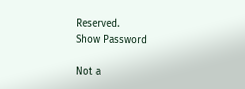Reserved.
Show Password

Not a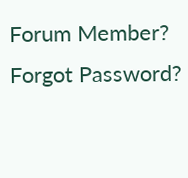Forum Member?
Forgot Password?